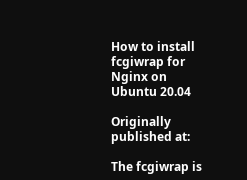How to install fcgiwrap for Nginx on Ubuntu 20.04

Originally published at:

The fcgiwrap is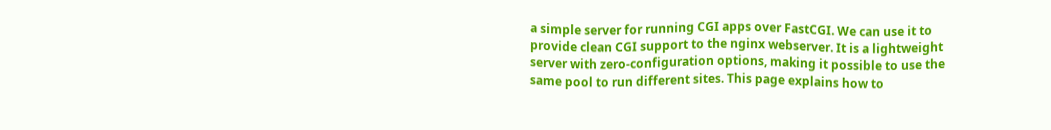a simple server for running CGI apps over FastCGI. We can use it to provide clean CGI support to the nginx webserver. It is a lightweight server with zero-configuration options, making it possible to use the same pool to run different sites. This page explains how to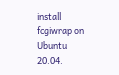install fcgiwrap on Ubuntu 20.04.